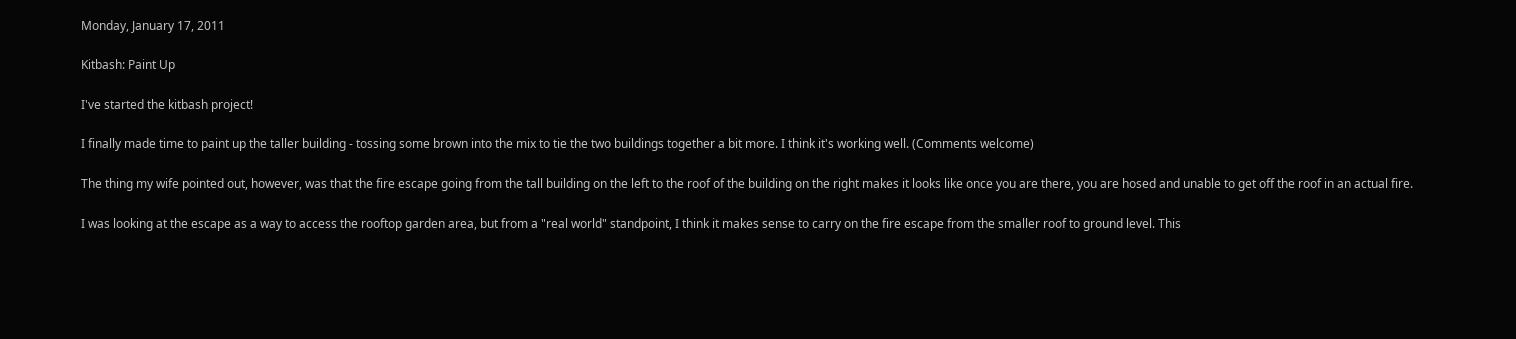Monday, January 17, 2011

Kitbash: Paint Up

I've started the kitbash project!

I finally made time to paint up the taller building - tossing some brown into the mix to tie the two buildings together a bit more. I think it's working well. (Comments welcome)

The thing my wife pointed out, however, was that the fire escape going from the tall building on the left to the roof of the building on the right makes it looks like once you are there, you are hosed and unable to get off the roof in an actual fire.

I was looking at the escape as a way to access the rooftop garden area, but from a "real world" standpoint, I think it makes sense to carry on the fire escape from the smaller roof to ground level. This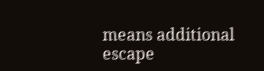means additional escape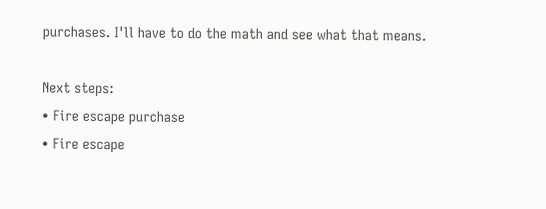purchases. I'll have to do the math and see what that means.

Next steps:
• Fire escape purchase
• Fire escape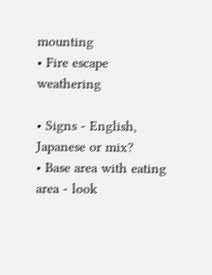mounting
• Fire escape weathering

• Signs - English, Japanese or mix?
• Base area with eating area - look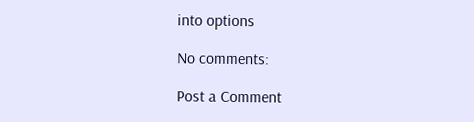into options

No comments:

Post a Comment